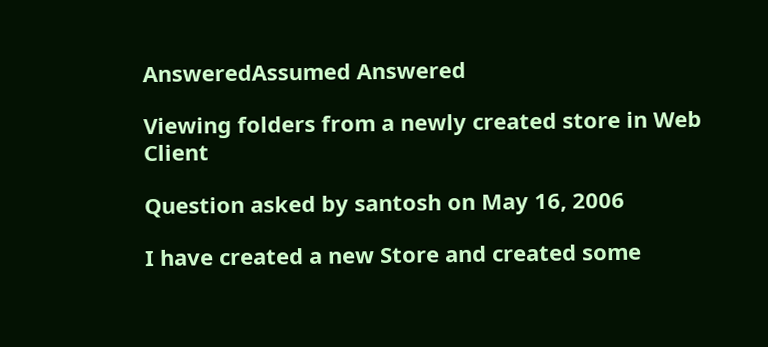AnsweredAssumed Answered

Viewing folders from a newly created store in Web Client

Question asked by santosh on May 16, 2006

I have created a new Store and created some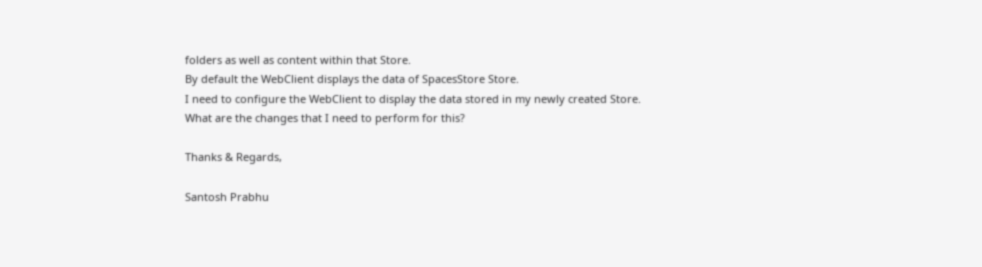folders as well as content within that Store.
By default the WebClient displays the data of SpacesStore Store.
I need to configure the WebClient to display the data stored in my newly created Store.
What are the changes that I need to perform for this?

Thanks & Regards,

Santosh Prabhu